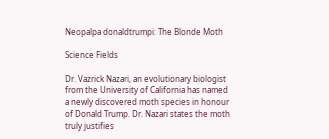Neopalpa donaldtrumpi: The Blonde Moth

Science Fields

Dr. Vazrick Nazari, an evolutionary biologist from the University of California has named a newly discovered moth species in honour of Donald Trump. Dr. Nazari states the moth truly justifies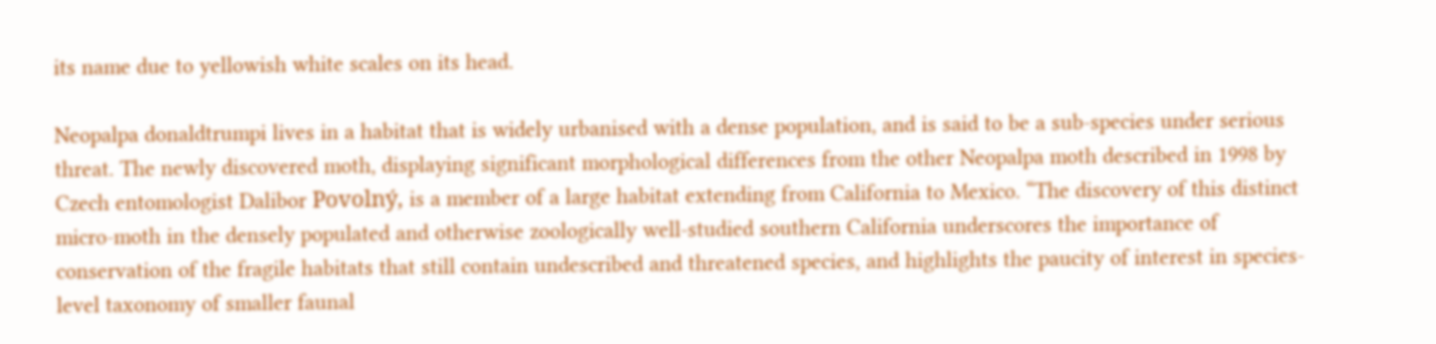its name due to yellowish white scales on its head.

Neopalpa donaldtrumpi lives in a habitat that is widely urbanised with a dense population, and is said to be a sub-species under serious threat. The newly discovered moth, displaying significant morphological differences from the other Neopalpa moth described in 1998 by Czech entomologist Dalibor Povolný, is a member of a large habitat extending from California to Mexico. “The discovery of this distinct micro-moth in the densely populated and otherwise zoologically well-studied southern California underscores the importance of conservation of the fragile habitats that still contain undescribed and threatened species, and highlights the paucity of interest in species-level taxonomy of smaller faunal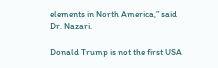elements in North America,” said Dr. Nazari.

Donald Trump is not the first USA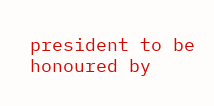president to be honoured by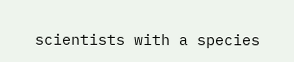scientists with a species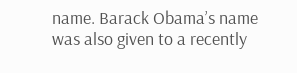name. Barack Obama’s name was also given to a recently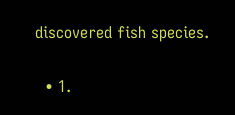discovered fish species.


  • 1.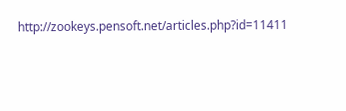http://zookeys.pensoft.net/articles.php?id=11411